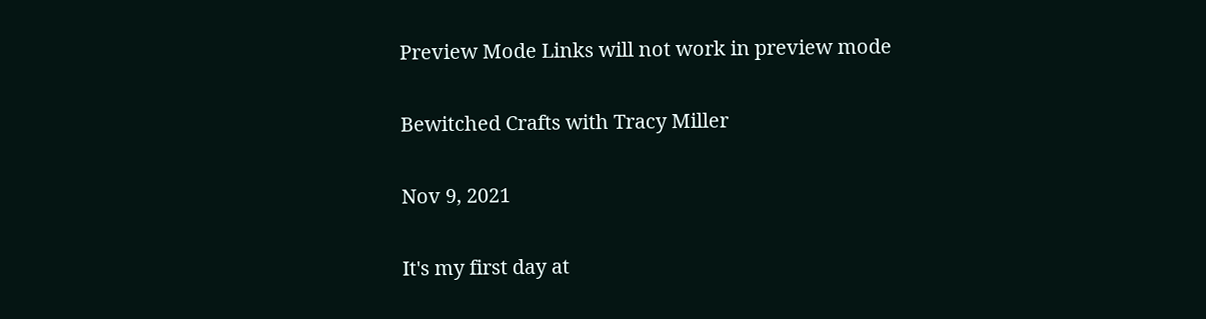Preview Mode Links will not work in preview mode

Bewitched Crafts with Tracy Miller

Nov 9, 2021

It's my first day at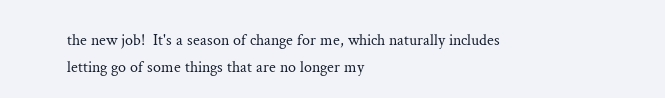the new job!  It's a season of change for me, which naturally includes letting go of some things that are no longer my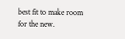best fit to make room for the new.